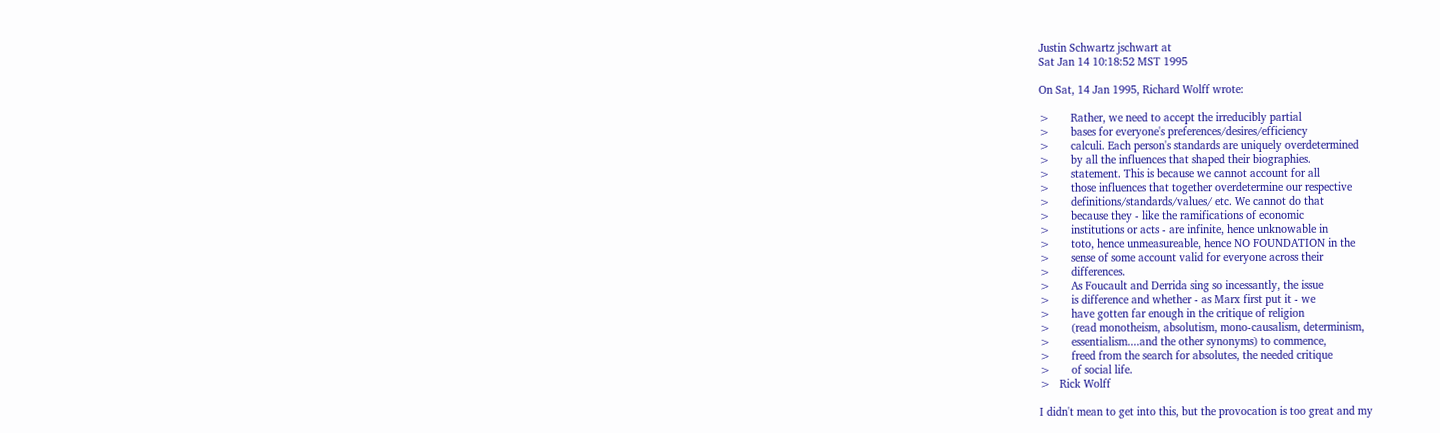Justin Schwartz jschwart at
Sat Jan 14 10:18:52 MST 1995

On Sat, 14 Jan 1995, Richard Wolff wrote:

>       Rather, we need to accept the irreducibly partial
>       bases for everyone's preferences/desires/efficiency
>       calculi. Each person's standards are uniquely overdetermined
>       by all the influences that shaped their biographies.
>       statement. This is because we cannot account for all
>       those influences that together overdetermine our respective
>       definitions/standards/values/ etc. We cannot do that
>       because they - like the ramifications of economic
>       institutions or acts - are infinite, hence unknowable in
>       toto, hence unmeasureable, hence NO FOUNDATION in the
>       sense of some account valid for everyone across their
>       differences.
>       As Foucault and Derrida sing so incessantly, the issue
>       is difference and whether - as Marx first put it - we
>       have gotten far enough in the critique of religion
>       (read monotheism, absolutism, mono-causalism, determinism,
>       essentialism....and the other synonyms) to commence,
>       freed from the search for absolutes, the needed critique
>       of social life.
>   Rick Wolff

I didn't mean to get into this, but the provocation is too great and my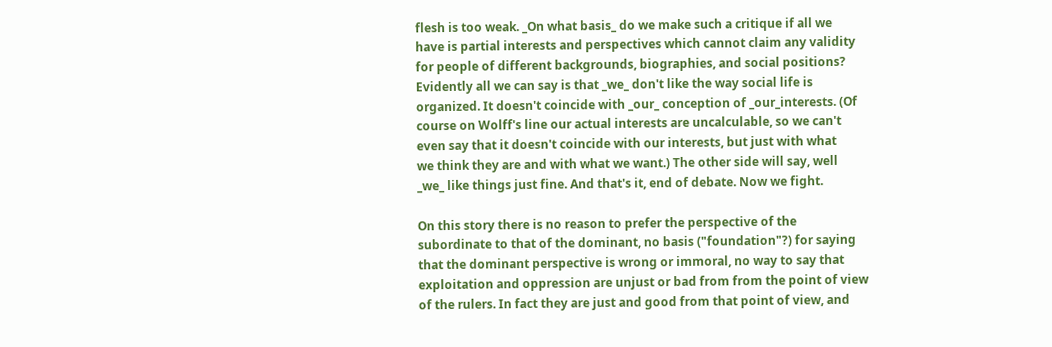flesh is too weak. _On what basis_ do we make such a critique if all we
have is partial interests and perspectives which cannot claim any validity
for people of different backgrounds, biographies, and social positions?
Evidently all we can say is that _we_ don't like the way social life is
organized. It doesn't coincide with _our_ conception of _our_interests. (Of
course on Wolff's line our actual interests are uncalculable, so we can't
even say that it doesn't coincide with our interests, but just with what
we think they are and with what we want.) The other side will say, well
_we_ like things just fine. And that's it, end of debate. Now we fight.

On this story there is no reason to prefer the perspective of the
subordinate to that of the dominant, no basis ("foundation"?) for saying
that the dominant perspective is wrong or immoral, no way to say that
exploitation and oppression are unjust or bad from from the point of view
of the rulers. In fact they are just and good from that point of view, and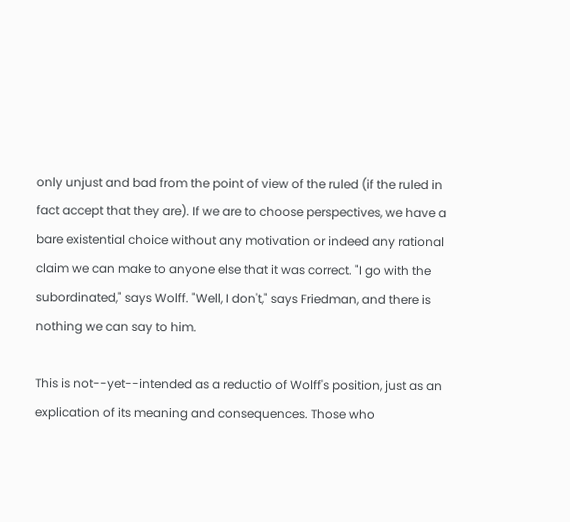only unjust and bad from the point of view of the ruled (if the ruled in
fact accept that they are). If we are to choose perspectives, we have a
bare existential choice without any motivation or indeed any rational
claim we can make to anyone else that it was correct. "I go with the
subordinated," says Wolff. "Well, I don't," says Friedman, and there is
nothing we can say to him.

This is not--yet--intended as a reductio of Wolff's position, just as an
explication of its meaning and consequences. Those who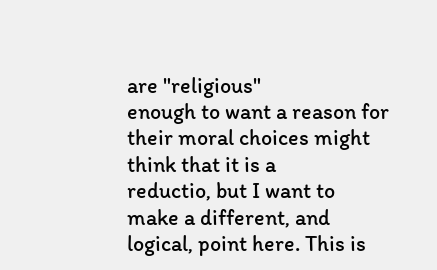are "religious"
enough to want a reason for their moral choices might think that it is a
reductio, but I want to make a different, and logical, point here. This is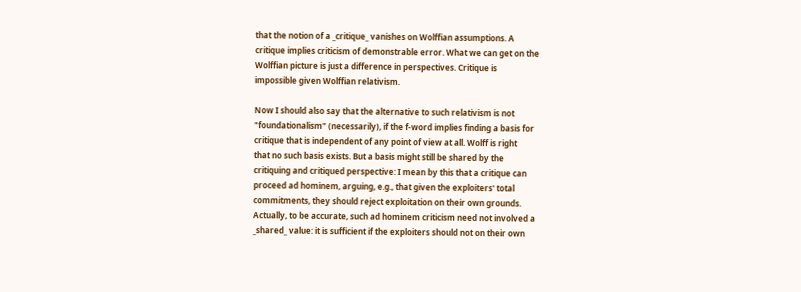that the notion of a _critique_ vanishes on Wolffian assumptions. A
critique implies criticism of demonstrable error. What we can get on the
Wolffian picture is just a difference in perspectives. Critique is
impossible given Wolffian relativism.

Now I should also say that the alternative to such relativism is not
"foundationalism" (necessarily), if the f-word implies finding a basis for
critique that is independent of any point of view at all. Wolff is right
that no such basis exists. But a basis might still be shared by the
critiquing and critiqued perspective: I mean by this that a critique can
proceed ad hominem, arguing, e.g., that given the exploiters' total
commitments, they should reject exploitation on their own grounds.
Actually, to be accurate, such ad hominem criticism need not involved a
_shared_ value: it is sufficient if the exploiters should not on their own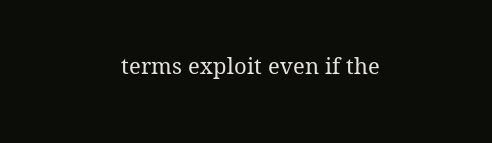terms exploit even if the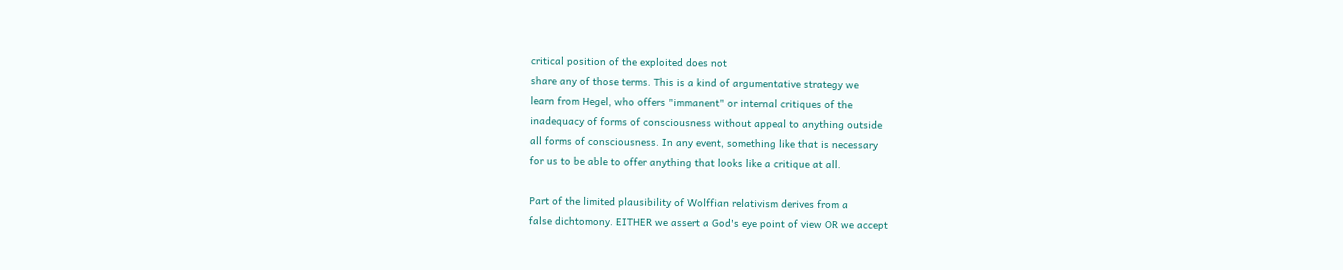critical position of the exploited does not
share any of those terms. This is a kind of argumentative strategy we
learn from Hegel, who offers "immanent" or internal critiques of the
inadequacy of forms of consciousness without appeal to anything outside
all forms of consciousness. In any event, something like that is necessary
for us to be able to offer anything that looks like a critique at all.

Part of the limited plausibility of Wolffian relativism derives from a
false dichtomony. EITHER we assert a God's eye point of view OR we accept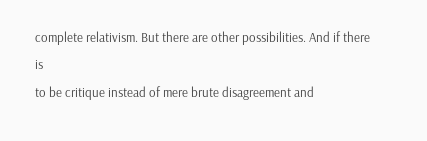complete relativism. But there are other possibilities. And if there is
to be critique instead of mere brute disagreement and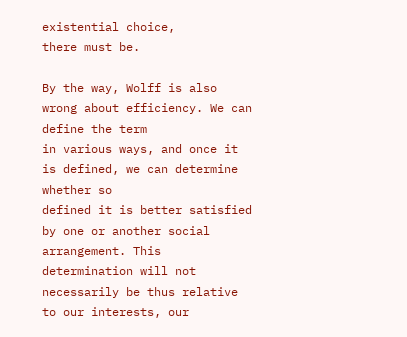existential choice,
there must be.

By the way, Wolff is also wrong about efficiency. We can define the term
in various ways, and once it is defined, we can determine whether so
defined it is better satisfied by one or another social arrangement. This
determination will not necessarily be thus relative to our interests, our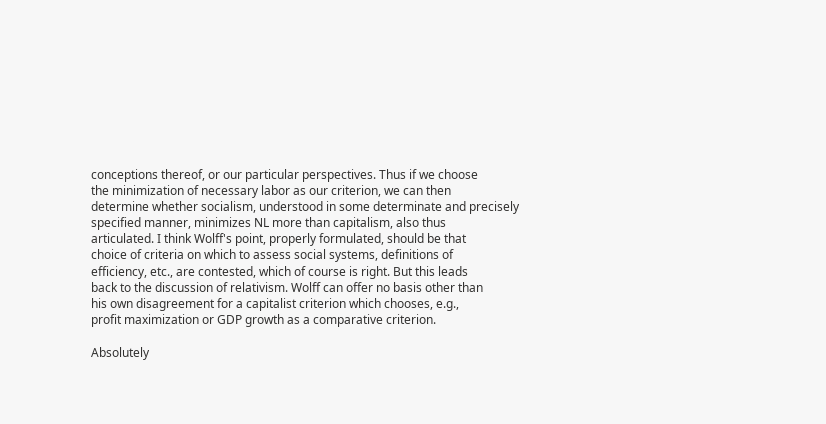conceptions thereof, or our particular perspectives. Thus if we choose
the minimization of necessary labor as our criterion, we can then
determine whether socialism, understood in some determinate and precisely
specified manner, minimizes NL more than capitalism, also thus
articulated. I think Wolff's point, properly formulated, should be that
choice of criteria on which to assess social systems, definitions of
efficiency, etc., are contested, which of course is right. But this leads
back to the discussion of relativism. Wolff can offer no basis other than
his own disagreement for a capitalist criterion which chooses, e.g.,
profit maximization or GDP growth as a comparative criterion.

Absolutely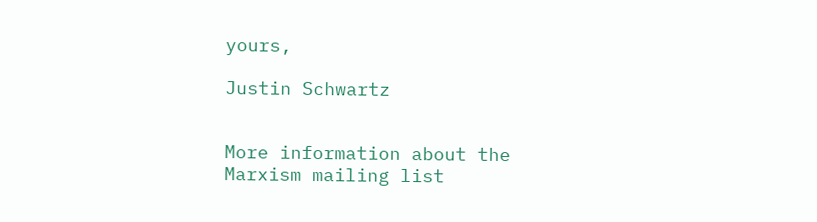yours,

Justin Schwartz


More information about the Marxism mailing list